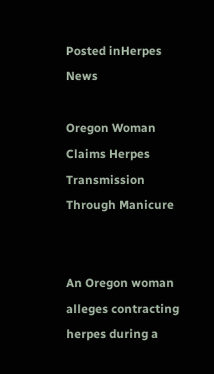Posted inHerpes News

Oregon Woman Claims Herpes Transmission Through Manicure


An Oregon woman alleges contracting herpes during a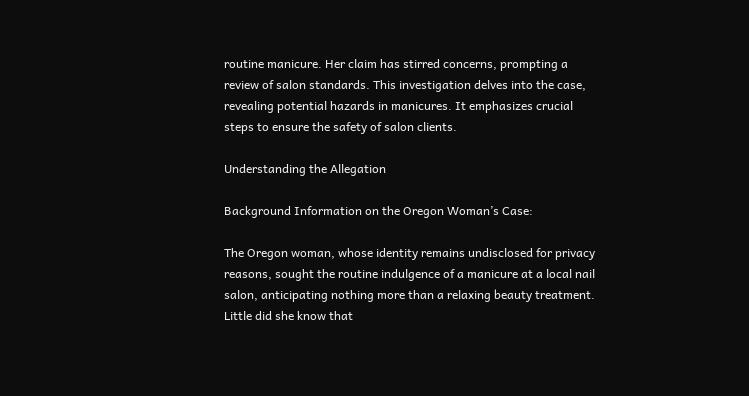routine manicure. Her claim has stirred concerns, prompting a review of salon standards. This investigation delves into the case, revealing potential hazards in manicures. It emphasizes crucial steps to ensure the safety of salon clients.

Understanding the Allegation

Background Information on the Oregon Woman’s Case:

The Oregon woman, whose identity remains undisclosed for privacy reasons, sought the routine indulgence of a manicure at a local nail salon, anticipating nothing more than a relaxing beauty treatment. Little did she know that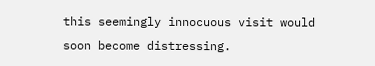this seemingly innocuous visit would soon become distressing.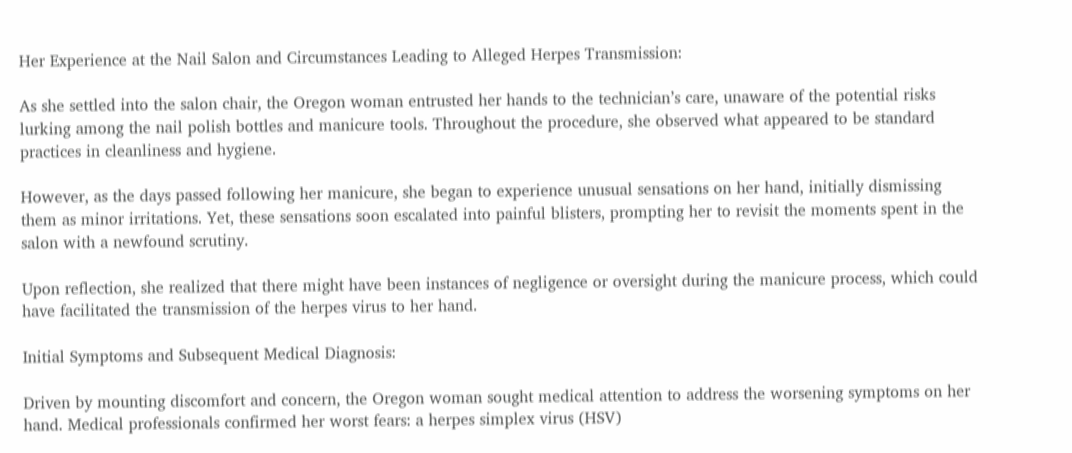Her Experience at the Nail Salon and Circumstances Leading to Alleged Herpes Transmission:

As she settled into the salon chair, the Oregon woman entrusted her hands to the technician’s care, unaware of the potential risks lurking among the nail polish bottles and manicure tools. Throughout the procedure, she observed what appeared to be standard practices in cleanliness and hygiene.

However, as the days passed following her manicure, she began to experience unusual sensations on her hand, initially dismissing them as minor irritations. Yet, these sensations soon escalated into painful blisters, prompting her to revisit the moments spent in the salon with a newfound scrutiny.

Upon reflection, she realized that there might have been instances of negligence or oversight during the manicure process, which could have facilitated the transmission of the herpes virus to her hand.

Initial Symptoms and Subsequent Medical Diagnosis:

Driven by mounting discomfort and concern, the Oregon woman sought medical attention to address the worsening symptoms on her hand. Medical professionals confirmed her worst fears: a herpes simplex virus (HSV)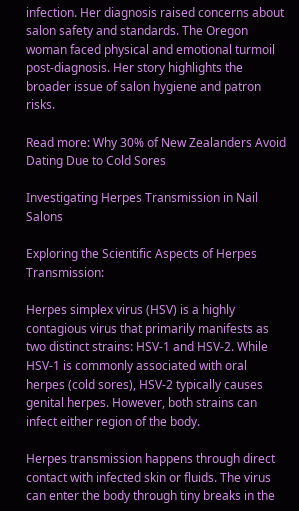infection. Her diagnosis raised concerns about salon safety and standards. The Oregon woman faced physical and emotional turmoil post-diagnosis. Her story highlights the broader issue of salon hygiene and patron risks.

Read more: Why 30% of New Zealanders Avoid Dating Due to Cold Sores

Investigating Herpes Transmission in Nail Salons

Exploring the Scientific Aspects of Herpes Transmission:

Herpes simplex virus (HSV) is a highly contagious virus that primarily manifests as two distinct strains: HSV-1 and HSV-2. While HSV-1 is commonly associated with oral herpes (cold sores), HSV-2 typically causes genital herpes. However, both strains can infect either region of the body.

Herpes transmission happens through direct contact with infected skin or fluids. The virus can enter the body through tiny breaks in the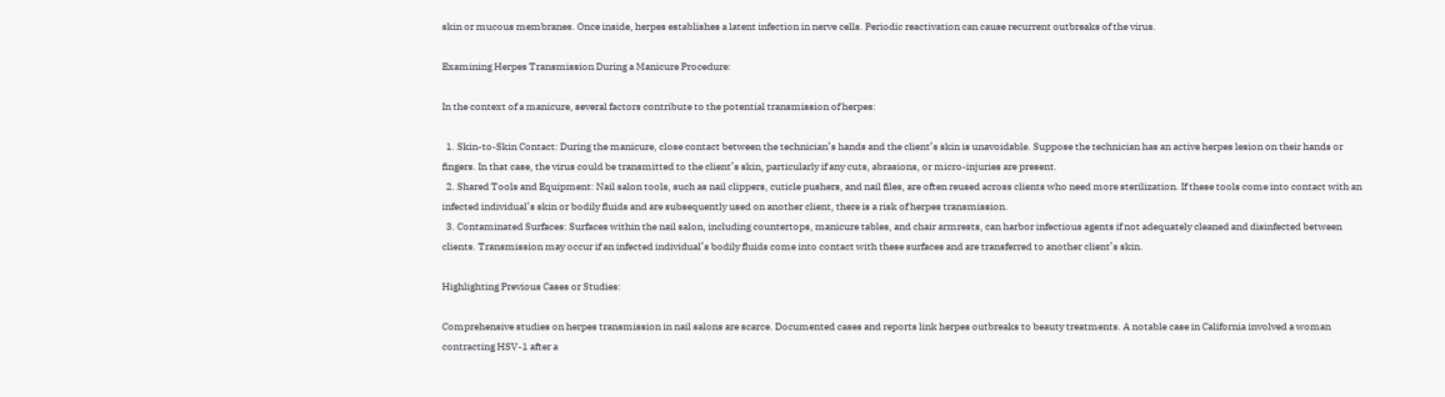skin or mucous membranes. Once inside, herpes establishes a latent infection in nerve cells. Periodic reactivation can cause recurrent outbreaks of the virus.

Examining Herpes Transmission During a Manicure Procedure:

In the context of a manicure, several factors contribute to the potential transmission of herpes:

  1. Skin-to-Skin Contact: During the manicure, close contact between the technician’s hands and the client’s skin is unavoidable. Suppose the technician has an active herpes lesion on their hands or fingers. In that case, the virus could be transmitted to the client’s skin, particularly if any cuts, abrasions, or micro-injuries are present.
  2. Shared Tools and Equipment: Nail salon tools, such as nail clippers, cuticle pushers, and nail files, are often reused across clients who need more sterilization. If these tools come into contact with an infected individual’s skin or bodily fluids and are subsequently used on another client, there is a risk of herpes transmission.
  3. Contaminated Surfaces: Surfaces within the nail salon, including countertops, manicure tables, and chair armrests, can harbor infectious agents if not adequately cleaned and disinfected between clients. Transmission may occur if an infected individual’s bodily fluids come into contact with these surfaces and are transferred to another client’s skin.

Highlighting Previous Cases or Studies:

Comprehensive studies on herpes transmission in nail salons are scarce. Documented cases and reports link herpes outbreaks to beauty treatments. A notable case in California involved a woman contracting HSV-1 after a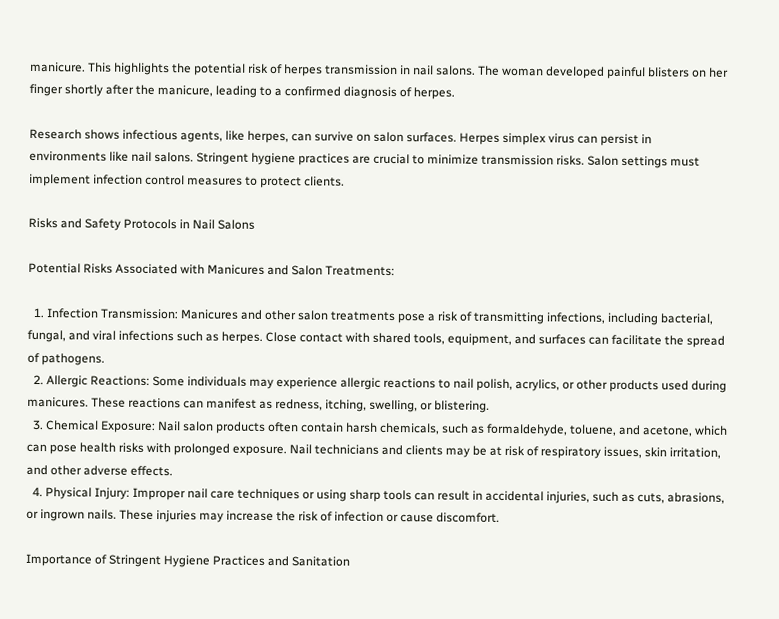manicure. This highlights the potential risk of herpes transmission in nail salons. The woman developed painful blisters on her finger shortly after the manicure, leading to a confirmed diagnosis of herpes.

Research shows infectious agents, like herpes, can survive on salon surfaces. Herpes simplex virus can persist in environments like nail salons. Stringent hygiene practices are crucial to minimize transmission risks. Salon settings must implement infection control measures to protect clients.

Risks and Safety Protocols in Nail Salons

Potential Risks Associated with Manicures and Salon Treatments:

  1. Infection Transmission: Manicures and other salon treatments pose a risk of transmitting infections, including bacterial, fungal, and viral infections such as herpes. Close contact with shared tools, equipment, and surfaces can facilitate the spread of pathogens.
  2. Allergic Reactions: Some individuals may experience allergic reactions to nail polish, acrylics, or other products used during manicures. These reactions can manifest as redness, itching, swelling, or blistering.
  3. Chemical Exposure: Nail salon products often contain harsh chemicals, such as formaldehyde, toluene, and acetone, which can pose health risks with prolonged exposure. Nail technicians and clients may be at risk of respiratory issues, skin irritation, and other adverse effects.
  4. Physical Injury: Improper nail care techniques or using sharp tools can result in accidental injuries, such as cuts, abrasions, or ingrown nails. These injuries may increase the risk of infection or cause discomfort.

Importance of Stringent Hygiene Practices and Sanitation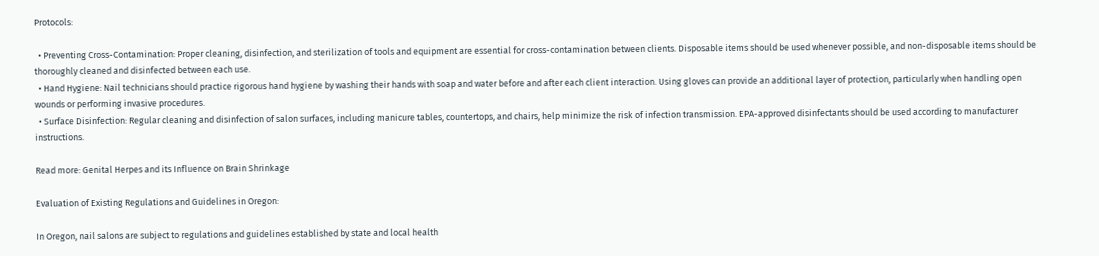Protocols:

  • Preventing Cross-Contamination: Proper cleaning, disinfection, and sterilization of tools and equipment are essential for cross-contamination between clients. Disposable items should be used whenever possible, and non-disposable items should be thoroughly cleaned and disinfected between each use.
  • Hand Hygiene: Nail technicians should practice rigorous hand hygiene by washing their hands with soap and water before and after each client interaction. Using gloves can provide an additional layer of protection, particularly when handling open wounds or performing invasive procedures.
  • Surface Disinfection: Regular cleaning and disinfection of salon surfaces, including manicure tables, countertops, and chairs, help minimize the risk of infection transmission. EPA-approved disinfectants should be used according to manufacturer instructions.

Read more: Genital Herpes and its Influence on Brain Shrinkage

Evaluation of Existing Regulations and Guidelines in Oregon:

In Oregon, nail salons are subject to regulations and guidelines established by state and local health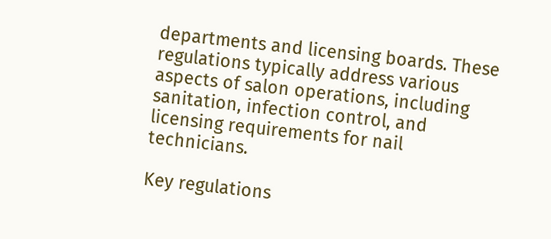departments and licensing boards. These regulations typically address various aspects of salon operations, including sanitation, infection control, and licensing requirements for nail technicians.

Key regulations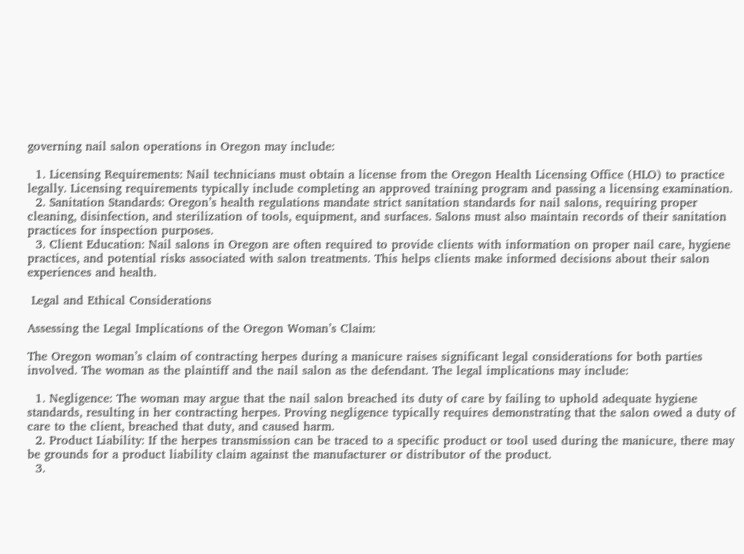governing nail salon operations in Oregon may include:

  1. Licensing Requirements: Nail technicians must obtain a license from the Oregon Health Licensing Office (HLO) to practice legally. Licensing requirements typically include completing an approved training program and passing a licensing examination.
  2. Sanitation Standards: Oregon’s health regulations mandate strict sanitation standards for nail salons, requiring proper cleaning, disinfection, and sterilization of tools, equipment, and surfaces. Salons must also maintain records of their sanitation practices for inspection purposes.
  3. Client Education: Nail salons in Oregon are often required to provide clients with information on proper nail care, hygiene practices, and potential risks associated with salon treatments. This helps clients make informed decisions about their salon experiences and health.

 Legal and Ethical Considerations

Assessing the Legal Implications of the Oregon Woman’s Claim:

The Oregon woman’s claim of contracting herpes during a manicure raises significant legal considerations for both parties involved. The woman as the plaintiff and the nail salon as the defendant. The legal implications may include:

  1. Negligence: The woman may argue that the nail salon breached its duty of care by failing to uphold adequate hygiene standards, resulting in her contracting herpes. Proving negligence typically requires demonstrating that the salon owed a duty of care to the client, breached that duty, and caused harm.
  2. Product Liability: If the herpes transmission can be traced to a specific product or tool used during the manicure, there may be grounds for a product liability claim against the manufacturer or distributor of the product.
  3.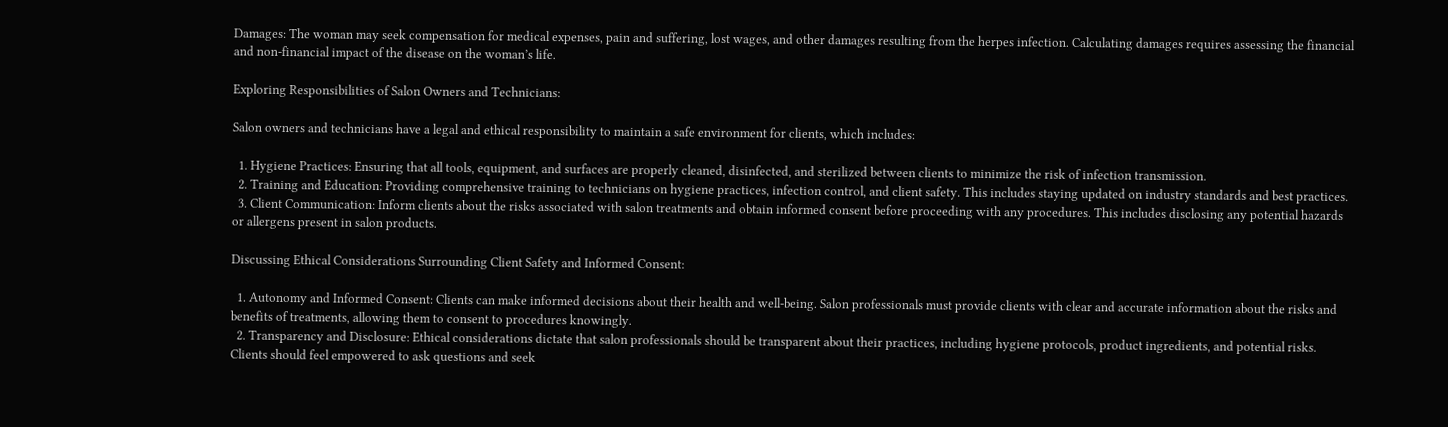Damages: The woman may seek compensation for medical expenses, pain and suffering, lost wages, and other damages resulting from the herpes infection. Calculating damages requires assessing the financial and non-financial impact of the disease on the woman’s life.

Exploring Responsibilities of Salon Owners and Technicians:

Salon owners and technicians have a legal and ethical responsibility to maintain a safe environment for clients, which includes:

  1. Hygiene Practices: Ensuring that all tools, equipment, and surfaces are properly cleaned, disinfected, and sterilized between clients to minimize the risk of infection transmission.
  2. Training and Education: Providing comprehensive training to technicians on hygiene practices, infection control, and client safety. This includes staying updated on industry standards and best practices.
  3. Client Communication: Inform clients about the risks associated with salon treatments and obtain informed consent before proceeding with any procedures. This includes disclosing any potential hazards or allergens present in salon products.

Discussing Ethical Considerations Surrounding Client Safety and Informed Consent:

  1. Autonomy and Informed Consent: Clients can make informed decisions about their health and well-being. Salon professionals must provide clients with clear and accurate information about the risks and benefits of treatments, allowing them to consent to procedures knowingly.
  2. Transparency and Disclosure: Ethical considerations dictate that salon professionals should be transparent about their practices, including hygiene protocols, product ingredients, and potential risks. Clients should feel empowered to ask questions and seek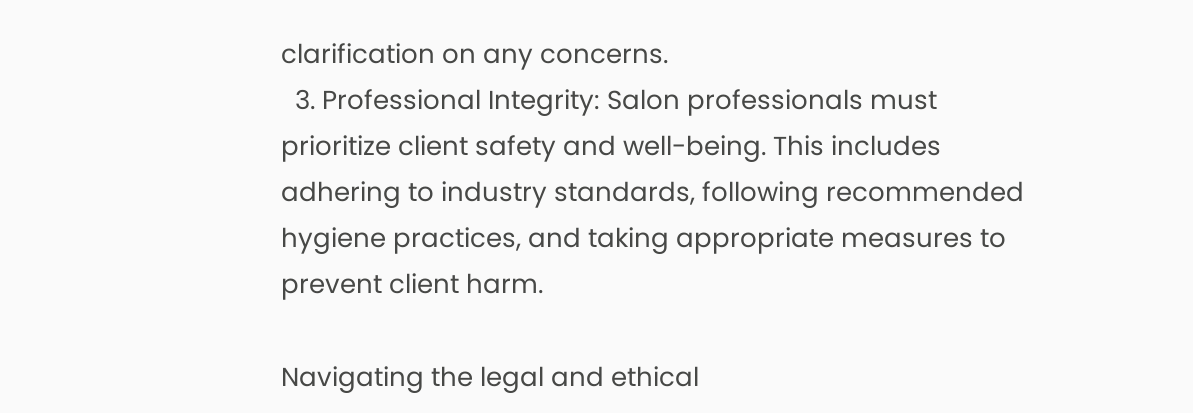clarification on any concerns.
  3. Professional Integrity: Salon professionals must prioritize client safety and well-being. This includes adhering to industry standards, following recommended hygiene practices, and taking appropriate measures to prevent client harm.

Navigating the legal and ethical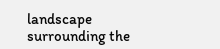landscape surrounding the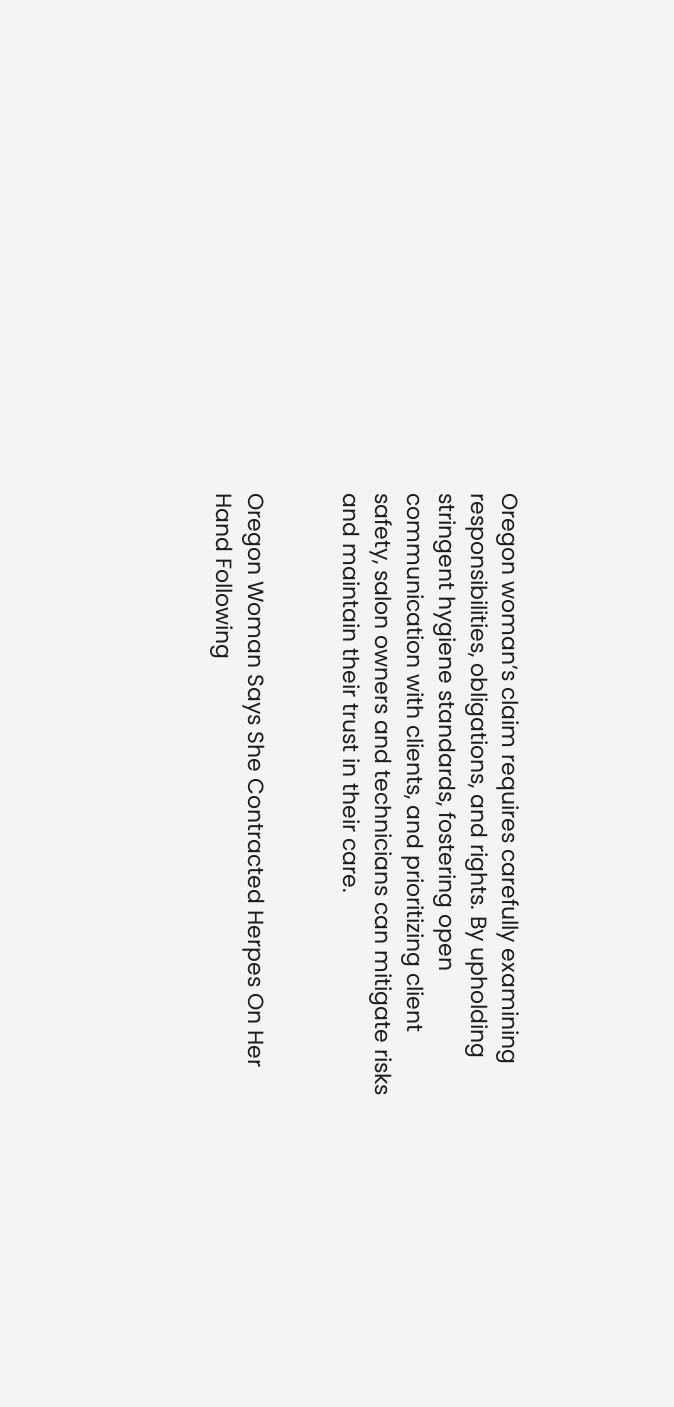Oregon woman’s claim requires carefully examining responsibilities, obligations, and rights. By upholding stringent hygiene standards, fostering open communication with clients, and prioritizing client safety, salon owners and technicians can mitigate risks and maintain their trust in their care.


Oregon Woman Says She Contracted Herpes On Her Hand Following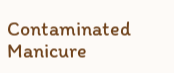Contaminated Manicure